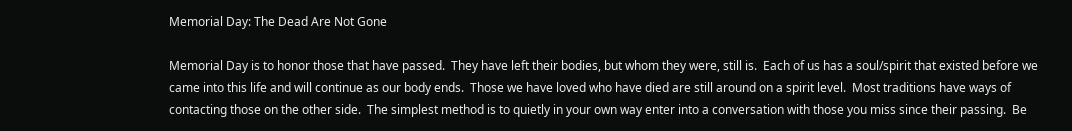Memorial Day: The Dead Are Not Gone

Memorial Day is to honor those that have passed.  They have left their bodies, but whom they were, still is.  Each of us has a soul/spirit that existed before we came into this life and will continue as our body ends.  Those we have loved who have died are still around on a spirit level.  Most traditions have ways of contacting those on the other side.  The simplest method is to quietly in your own way enter into a conversation with those you miss since their passing.  Be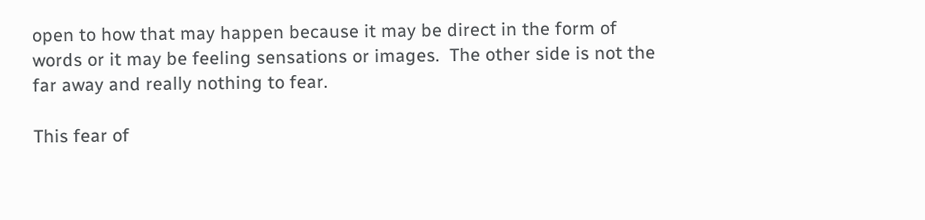open to how that may happen because it may be direct in the form of words or it may be feeling sensations or images.  The other side is not the far away and really nothing to fear.

This fear of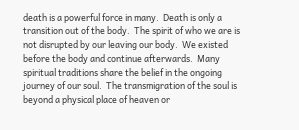death is a powerful force in many.  Death is only a transition out of the body.  The spirit of who we are is not disrupted by our leaving our body.  We existed before the body and continue afterwards.  Many spiritual traditions share the belief in the ongoing journey of our soul.  The transmigration of the soul is beyond a physical place of heaven or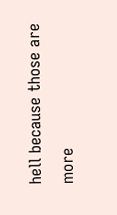hell because those are more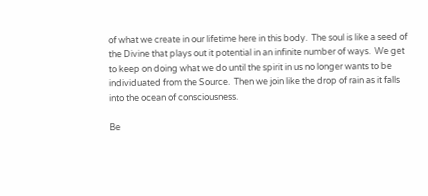of what we create in our lifetime here in this body.  The soul is like a seed of the Divine that plays out it potential in an infinite number of ways.  We get to keep on doing what we do until the spirit in us no longer wants to be individuated from the Source.  Then we join like the drop of rain as it falls into the ocean of consciousness.

Be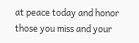at peace today and honor those you miss and your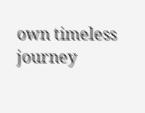own timeless journey